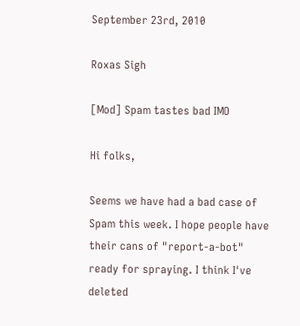September 23rd, 2010

Roxas Sigh

[Mod] Spam tastes bad IMO

Hi folks,

Seems we have had a bad case of Spam this week. I hope people have their cans of "report-a-bot" ready for spraying. I think I've deleted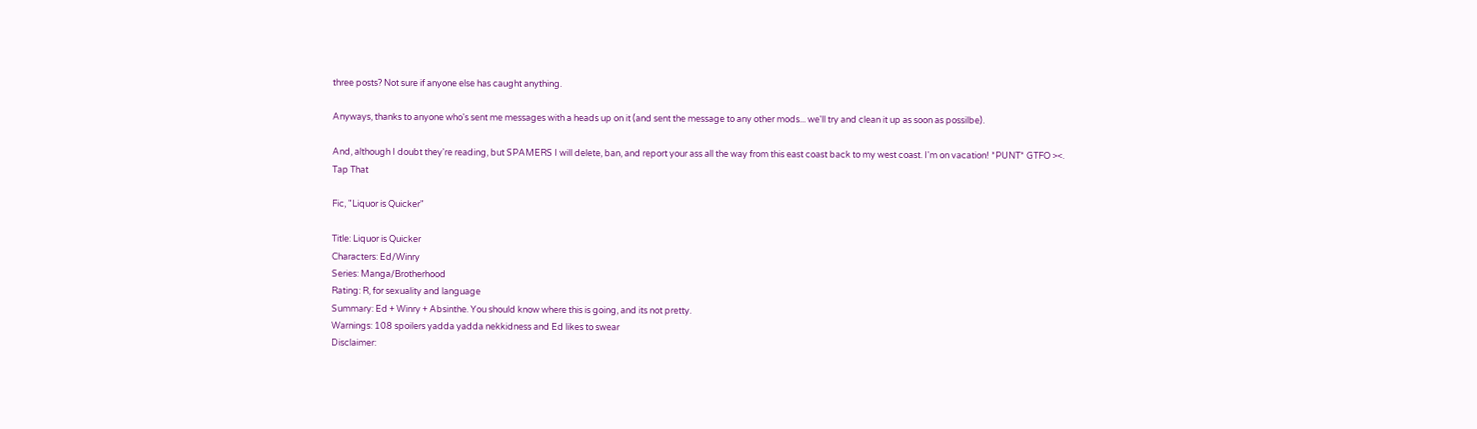three posts? Not sure if anyone else has caught anything.

Anyways, thanks to anyone who's sent me messages with a heads up on it (and sent the message to any other mods... we'll try and clean it up as soon as possilbe).

And, although I doubt they're reading, but SPAMERS I will delete, ban, and report your ass all the way from this east coast back to my west coast. I'm on vacation! *PUNT* GTFO ><.
Tap That

Fic, "Liquor is Quicker"

Title: Liquor is Quicker
Characters: Ed/Winry
Series: Manga/Brotherhood
Rating: R, for sexuality and language
Summary: Ed + Winry + Absinthe. You should know where this is going, and its not pretty.
Warnings: 108 spoilers yadda yadda nekkidness and Ed likes to swear
Disclaimer: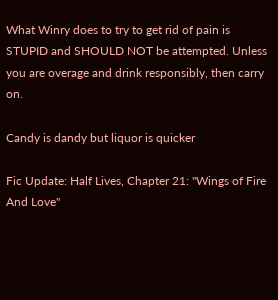What Winry does to try to get rid of pain is STUPID and SHOULD NOT be attempted. Unless you are overage and drink responsibly, then carry on.

Candy is dandy but liquor is quicker

Fic Update: Half Lives, Chapter 21: "Wings of Fire And Love"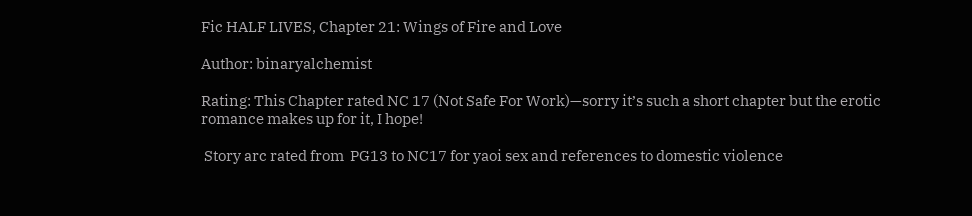Fic HALF LIVES, Chapter 21: Wings of Fire and Love

Author: binaryalchemist

Rating: This Chapter rated NC 17 (Not Safe For Work)—sorry it’s such a short chapter but the erotic romance makes up for it, I hope!

 Story arc rated from  PG13 to NC17 for yaoi sex and references to domestic violence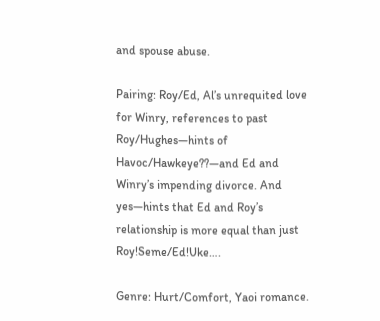and spouse abuse.

Pairing: Roy/Ed, Al’s unrequited love for Winry, references to past Roy/Hughes—hints of Havoc/Hawkeye??—and Ed and Winry’s impending divorce. And yes—hints that Ed and Roy’s relationship is more equal than just Roy!Seme/Ed!Uke….

Genre: Hurt/Comfort, Yaoi romance.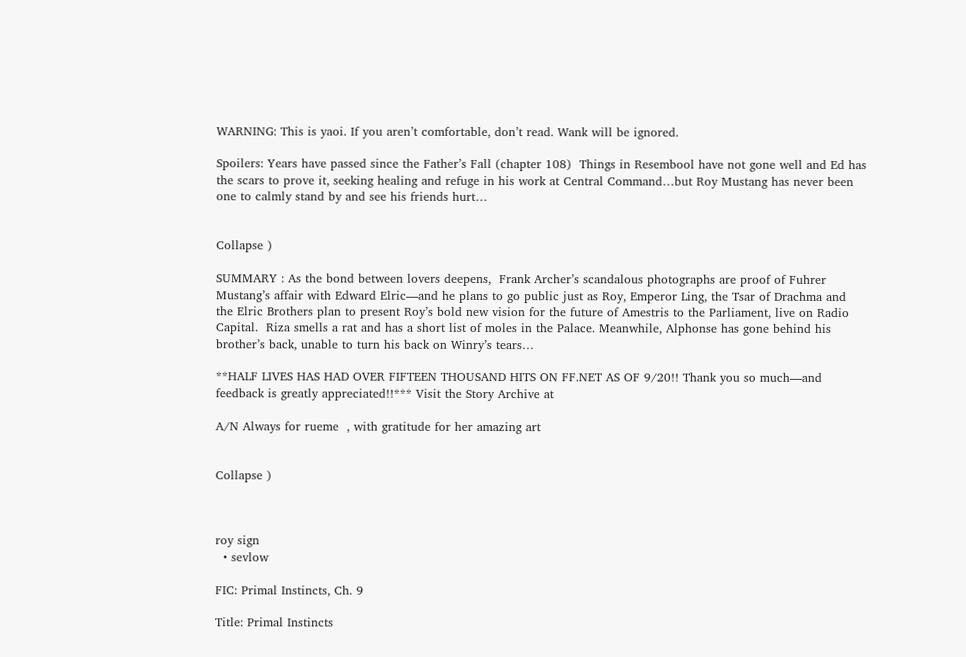WARNING: This is yaoi. If you aren’t comfortable, don’t read. Wank will be ignored.

Spoilers: Years have passed since the Father’s Fall (chapter 108)  Things in Resembool have not gone well and Ed has the scars to prove it, seeking healing and refuge in his work at Central Command…but Roy Mustang has never been one to calmly stand by and see his friends hurt…


Collapse )

SUMMARY : As the bond between lovers deepens,  Frank Archer’s scandalous photographs are proof of Fuhrer Mustang’s affair with Edward Elric—and he plans to go public just as Roy, Emperor Ling, the Tsar of Drachma and the Elric Brothers plan to present Roy’s bold new vision for the future of Amestris to the Parliament, live on Radio Capital.  Riza smells a rat and has a short list of moles in the Palace. Meanwhile, Alphonse has gone behind his brother’s back, unable to turn his back on Winry’s tears…

**HALF LIVES HAS HAD OVER FIFTEEN THOUSAND HITS ON FF.NET AS OF 9/20!! Thank you so much—and feedback is greatly appreciated!!*** Visit the Story Archive at

A/N Always for rueme  , with gratitude for her amazing art


Collapse )



roy sign
  • sevlow

FIC: Primal Instincts, Ch. 9

Title: Primal Instincts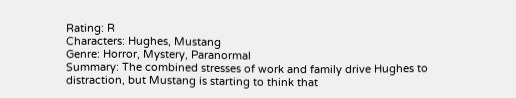Rating: R
Characters: Hughes, Mustang
Genre: Horror, Mystery, Paranormal
Summary: The combined stresses of work and family drive Hughes to distraction, but Mustang is starting to think that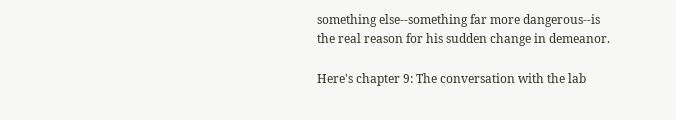something else--something far more dangerous--is the real reason for his sudden change in demeanor.

Here's chapter 9: The conversation with the lab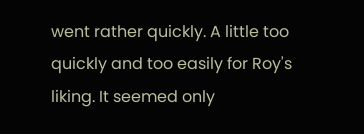went rather quickly. A little too quickly and too easily for Roy's liking. It seemed only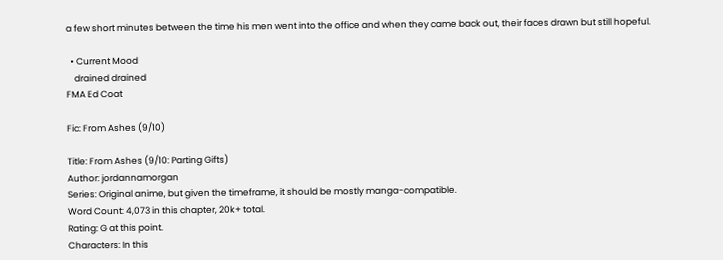a few short minutes between the time his men went into the office and when they came back out, their faces drawn but still hopeful.

  • Current Mood
    drained drained
FMA Ed Coat

Fic: From Ashes (9/10)

Title: From Ashes (9/10: Parting Gifts)
Author: jordannamorgan
Series: Original anime, but given the timeframe, it should be mostly manga-compatible.
Word Count: 4,073 in this chapter, 20k+ total.
Rating: G at this point.
Characters: In this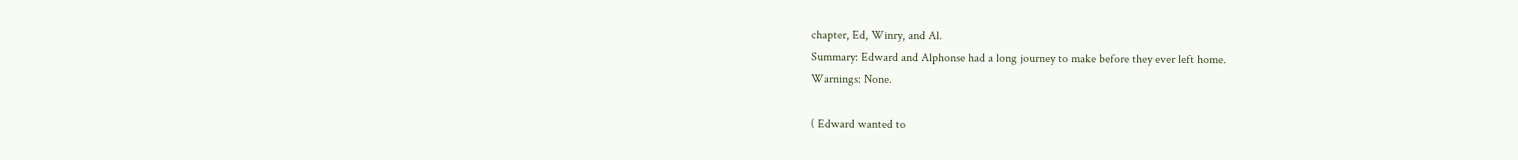chapter, Ed, Winry, and Al.
Summary: Edward and Alphonse had a long journey to make before they ever left home.
Warnings: None.

( Edward wanted to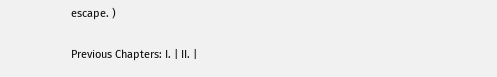escape. )

Previous Chapters: I. | II. |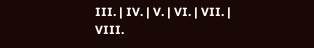III. | IV. | V. | VI. | VII. | VIII.